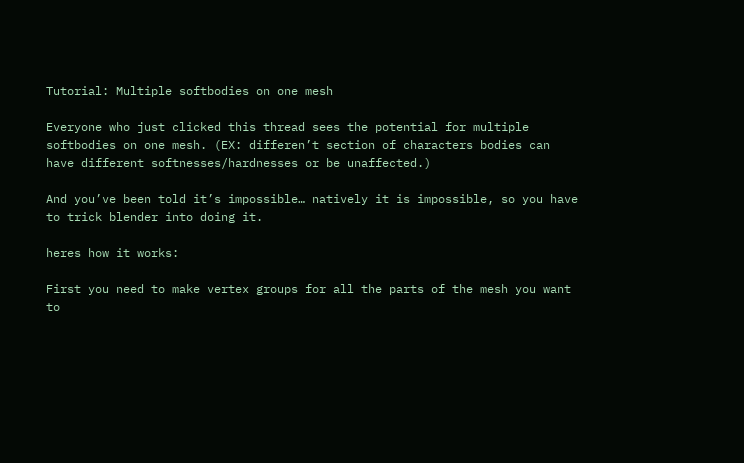Tutorial: Multiple softbodies on one mesh

Everyone who just clicked this thread sees the potential for multiple softbodies on one mesh. (EX: differen’t section of characters bodies can have different softnesses/hardnesses or be unaffected.)

And you’ve been told it’s impossible… natively it is impossible, so you have to trick blender into doing it.

heres how it works:

First you need to make vertex groups for all the parts of the mesh you want to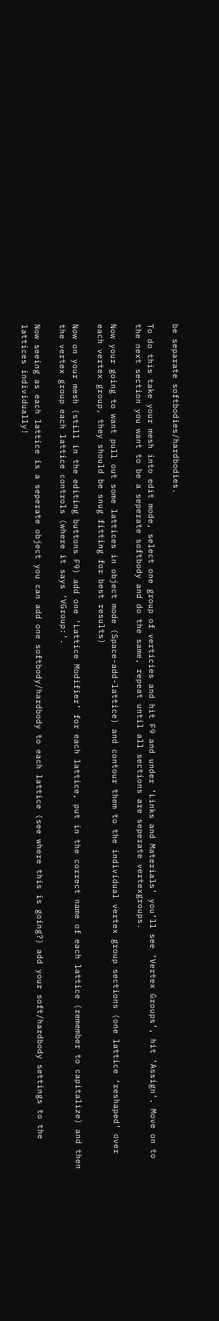be separate softbodies/hardbodies.

To do this take your mesh into edit mode, select one group of verticies and hit F9 and under ‘Links and Materials’ you’ll see ‘Vertex Groups’, hit ‘Assign’. Move on to the next section you want to be a seperate softbody and do the same, repeat until all sections are seperate vertexgroups.

Now your going to want pull out some lattices in object mode (Space-add-lattice) and contour them to the individual vertex group sections (one lattice ‘reshaped’ over each vertex group, they should be snug fitting for best results)

Now on your mesh (still in the editing buttons F9) add one ‘Lattice Modifier’ for each lattice, put in the correct name of each lattice (remember to capitalize) and then the vertex group each lattice controls (where it says ‘VGroup:’.

Now seeing as each lattice is a seperate object you can add one softbody/hardbody to each lattice (see where this is going?) add your soft/hardbody settings to the lattices individually!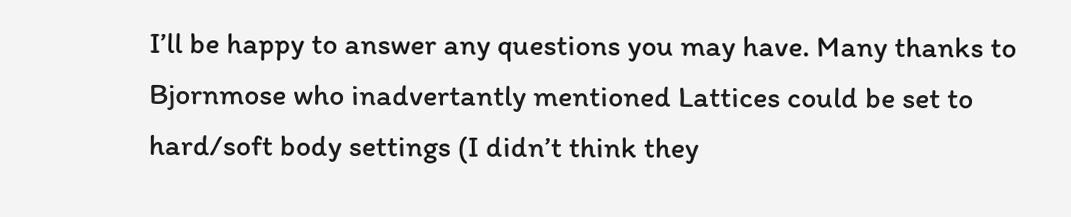I’ll be happy to answer any questions you may have. Many thanks to Bjornmose who inadvertantly mentioned Lattices could be set to hard/soft body settings (I didn’t think they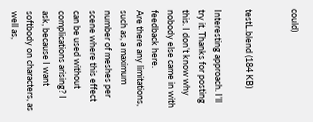could)


testL.blend (184 KB)

Interesting approach. I’ll try it. Thanks for posting this. I don’t know why nobody else came in with feedback here.
Are there any limitations, such as, a maximum number of meshes per scene where this effect can be used without complications arising? I ask, because I want softbody on characters, as well as,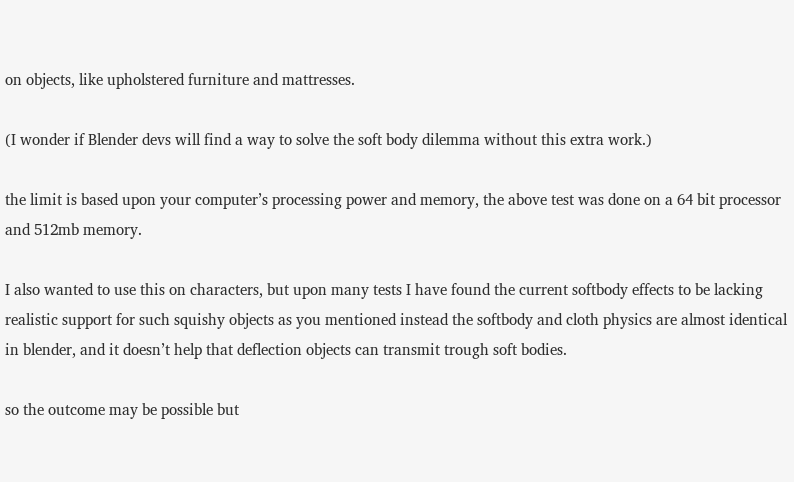on objects, like upholstered furniture and mattresses.

(I wonder if Blender devs will find a way to solve the soft body dilemma without this extra work.)

the limit is based upon your computer’s processing power and memory, the above test was done on a 64 bit processor and 512mb memory.

I also wanted to use this on characters, but upon many tests I have found the current softbody effects to be lacking realistic support for such squishy objects as you mentioned instead the softbody and cloth physics are almost identical in blender, and it doesn’t help that deflection objects can transmit trough soft bodies.

so the outcome may be possible but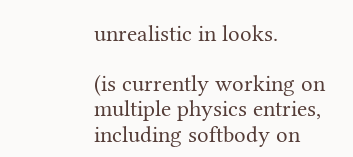unrealistic in looks.

(is currently working on multiple physics entries, including softbody on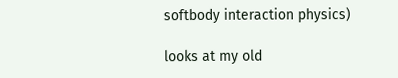softbody interaction physics)

looks at my old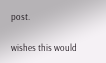post.

wishes this would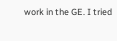work in the GE. I tried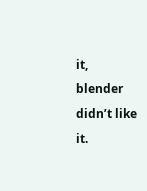it, blender didn’t like it.